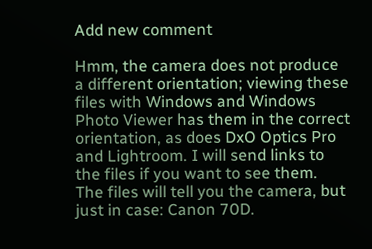Add new comment

Hmm, the camera does not produce a different orientation; viewing these files with Windows and Windows Photo Viewer has them in the correct orientation, as does DxO Optics Pro and Lightroom. I will send links to the files if you want to see them.
The files will tell you the camera, but just in case: Canon 70D.